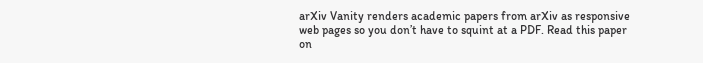arXiv Vanity renders academic papers from arXiv as responsive web pages so you don’t have to squint at a PDF. Read this paper on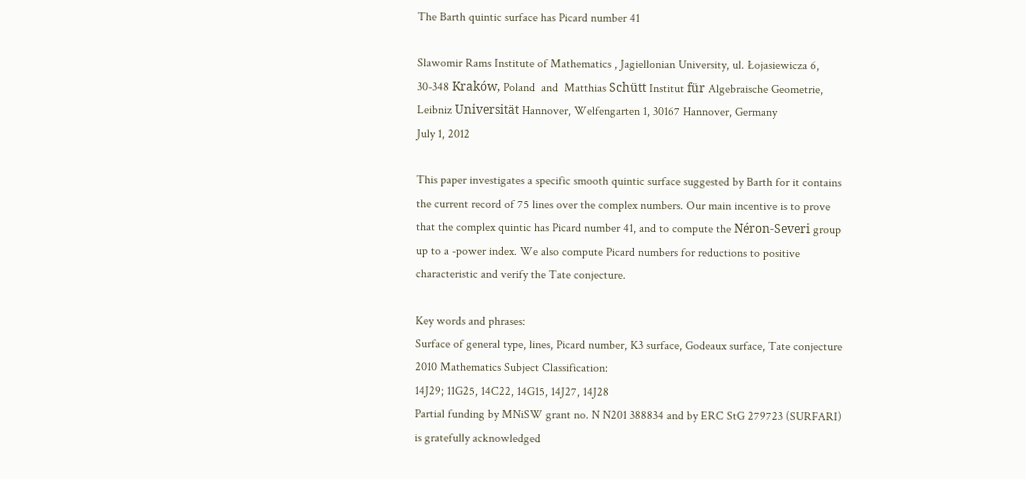The Barth quintic surface has Picard number 41

Slawomir Rams Institute of Mathematics , Jagiellonian University, ul. Łojasiewicza 6, 30-348 Kraków, Poland  and  Matthias Schütt Institut für Algebraische Geometrie, Leibniz Universität Hannover, Welfengarten 1, 30167 Hannover, Germany
July 1, 2012

This paper investigates a specific smooth quintic surface suggested by Barth for it contains the current record of 75 lines over the complex numbers. Our main incentive is to prove that the complex quintic has Picard number 41, and to compute the Néron-Severi group up to a -power index. We also compute Picard numbers for reductions to positive characteristic and verify the Tate conjecture.

Key words and phrases:
Surface of general type, lines, Picard number, K3 surface, Godeaux surface, Tate conjecture
2010 Mathematics Subject Classification:
14J29; 11G25, 14C22, 14G15, 14J27, 14J28
Partial funding by MNiSW grant no. N N201 388834 and by ERC StG 279723 (SURFARI) is gratefully acknowledged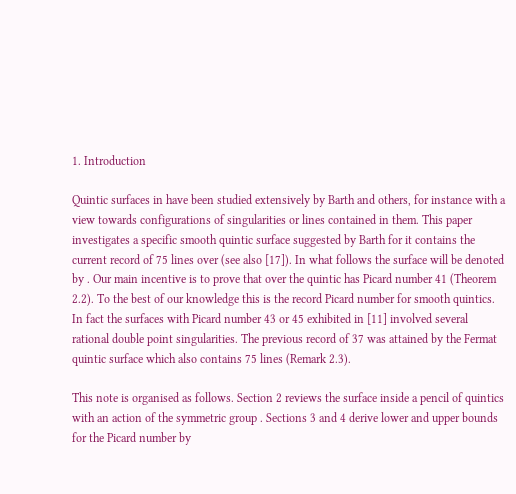1. Introduction

Quintic surfaces in have been studied extensively by Barth and others, for instance with a view towards configurations of singularities or lines contained in them. This paper investigates a specific smooth quintic surface suggested by Barth for it contains the current record of 75 lines over (see also [17]). In what follows the surface will be denoted by . Our main incentive is to prove that over the quintic has Picard number 41 (Theorem 2.2). To the best of our knowledge this is the record Picard number for smooth quintics. In fact the surfaces with Picard number 43 or 45 exhibited in [11] involved several rational double point singularities. The previous record of 37 was attained by the Fermat quintic surface which also contains 75 lines (Remark 2.3).

This note is organised as follows. Section 2 reviews the surface inside a pencil of quintics with an action of the symmetric group . Sections 3 and 4 derive lower and upper bounds for the Picard number by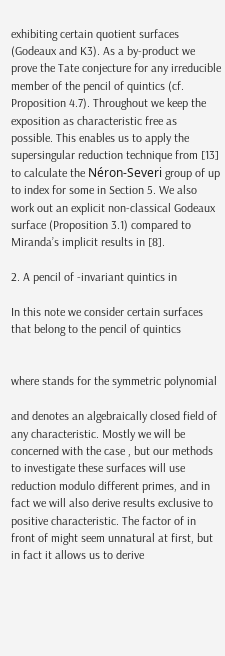exhibiting certain quotient surfaces (Godeaux and K3). As a by-product we prove the Tate conjecture for any irreducible member of the pencil of quintics (cf. Proposition 4.7). Throughout we keep the exposition as characteristic free as possible. This enables us to apply the supersingular reduction technique from [13] to calculate the Néron-Severi group of up to index for some in Section 5. We also work out an explicit non-classical Godeaux surface (Proposition 3.1) compared to Miranda’s implicit results in [8].

2. A pencil of -invariant quintics in

In this note we consider certain surfaces that belong to the pencil of quintics


where stands for the symmetric polynomial

and denotes an algebraically closed field of any characteristic. Mostly we will be concerned with the case , but our methods to investigate these surfaces will use reduction modulo different primes, and in fact we will also derive results exclusive to positive characteristic. The factor of in front of might seem unnatural at first, but in fact it allows us to derive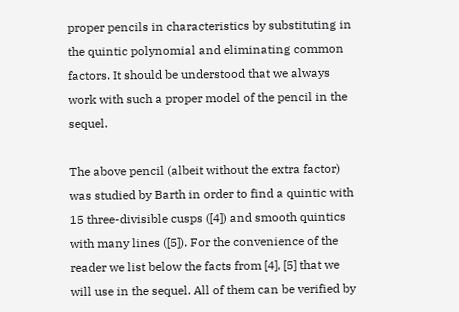proper pencils in characteristics by substituting in the quintic polynomial and eliminating common factors. It should be understood that we always work with such a proper model of the pencil in the sequel.

The above pencil (albeit without the extra factor) was studied by Barth in order to find a quintic with 15 three-divisible cusps ([4]) and smooth quintics with many lines ([5]). For the convenience of the reader we list below the facts from [4], [5] that we will use in the sequel. All of them can be verified by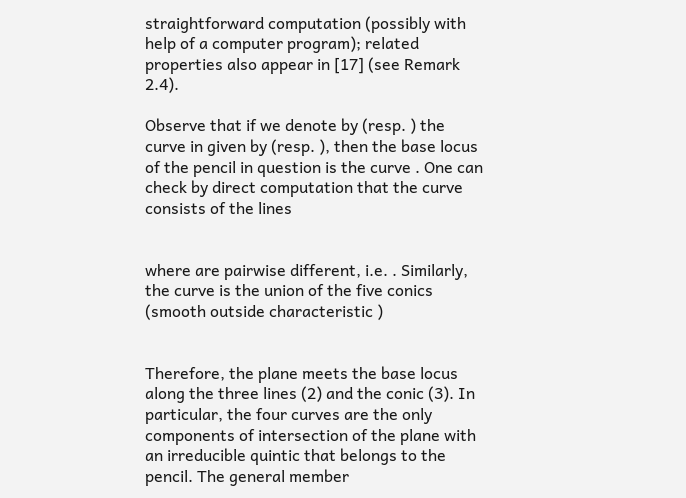straightforward computation (possibly with help of a computer program); related properties also appear in [17] (see Remark 2.4).

Observe that if we denote by (resp. ) the curve in given by (resp. ), then the base locus of the pencil in question is the curve . One can check by direct computation that the curve consists of the lines


where are pairwise different, i.e. . Similarly, the curve is the union of the five conics (smooth outside characteristic )


Therefore, the plane meets the base locus along the three lines (2) and the conic (3). In particular, the four curves are the only components of intersection of the plane with an irreducible quintic that belongs to the pencil. The general member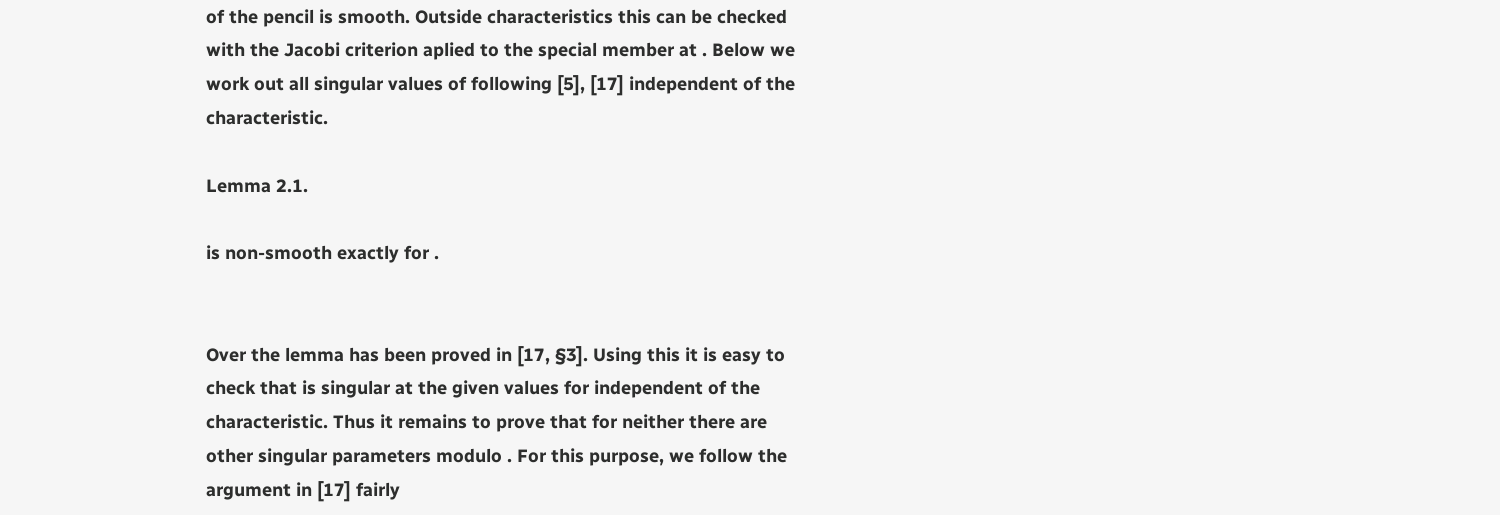of the pencil is smooth. Outside characteristics this can be checked with the Jacobi criterion aplied to the special member at . Below we work out all singular values of following [5], [17] independent of the characteristic.

Lemma 2.1.

is non-smooth exactly for .


Over the lemma has been proved in [17, §3]. Using this it is easy to check that is singular at the given values for independent of the characteristic. Thus it remains to prove that for neither there are other singular parameters modulo . For this purpose, we follow the argument in [17] fairly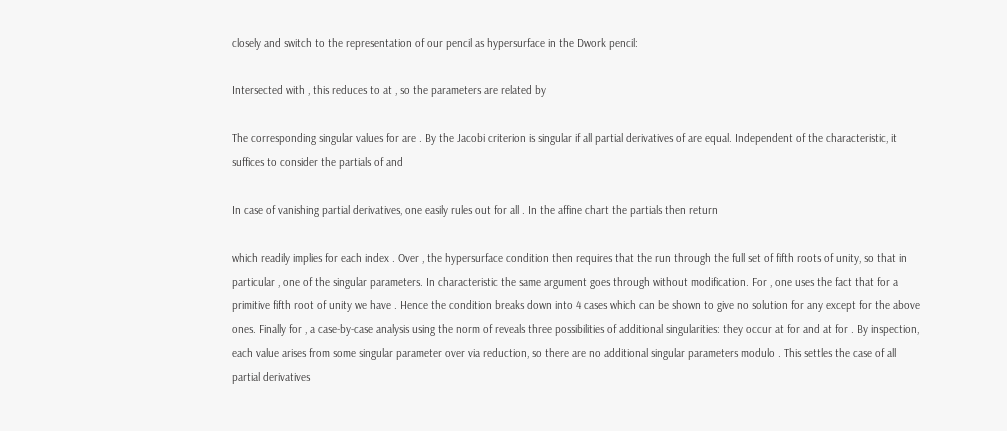closely and switch to the representation of our pencil as hypersurface in the Dwork pencil:

Intersected with , this reduces to at , so the parameters are related by

The corresponding singular values for are . By the Jacobi criterion is singular if all partial derivatives of are equal. Independent of the characteristic, it suffices to consider the partials of and

In case of vanishing partial derivatives, one easily rules out for all . In the affine chart the partials then return

which readily implies for each index . Over , the hypersurface condition then requires that the run through the full set of fifth roots of unity, so that in particular , one of the singular parameters. In characteristic the same argument goes through without modification. For , one uses the fact that for a primitive fifth root of unity we have . Hence the condition breaks down into 4 cases which can be shown to give no solution for any except for the above ones. Finally for , a case-by-case analysis using the norm of reveals three possibilities of additional singularities: they occur at for and at for . By inspection, each value arises from some singular parameter over via reduction, so there are no additional singular parameters modulo . This settles the case of all partial derivatives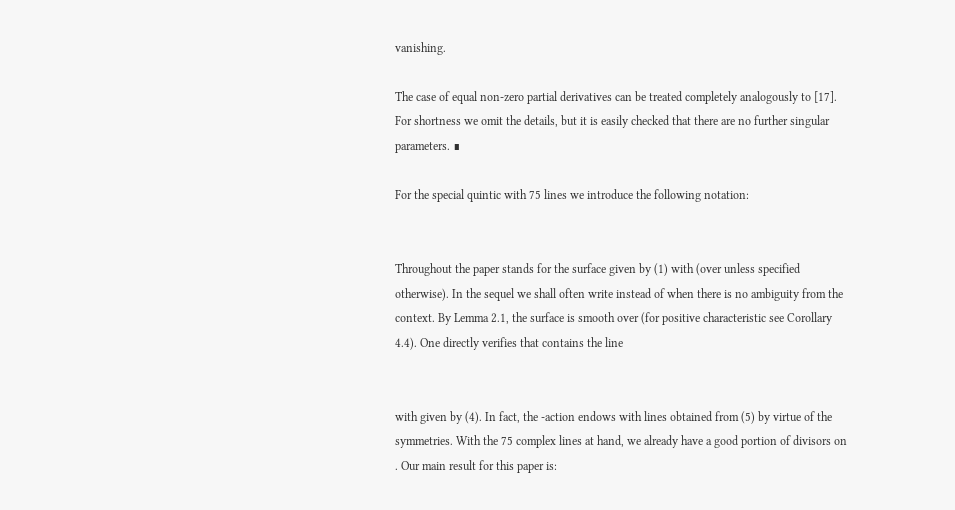vanishing.

The case of equal non-zero partial derivatives can be treated completely analogously to [17]. For shortness we omit the details, but it is easily checked that there are no further singular parameters. ∎

For the special quintic with 75 lines we introduce the following notation:


Throughout the paper stands for the surface given by (1) with (over unless specified otherwise). In the sequel we shall often write instead of when there is no ambiguity from the context. By Lemma 2.1, the surface is smooth over (for positive characteristic see Corollary 4.4). One directly verifies that contains the line


with given by (4). In fact, the -action endows with lines obtained from (5) by virtue of the symmetries. With the 75 complex lines at hand, we already have a good portion of divisors on . Our main result for this paper is: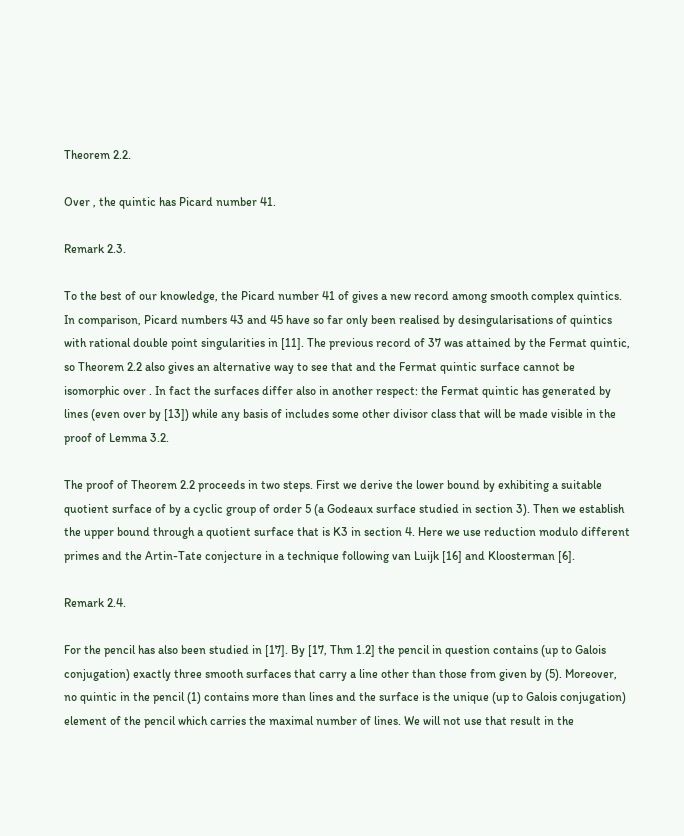Theorem 2.2.

Over , the quintic has Picard number 41.

Remark 2.3.

To the best of our knowledge, the Picard number 41 of gives a new record among smooth complex quintics. In comparison, Picard numbers 43 and 45 have so far only been realised by desingularisations of quintics with rational double point singularities in [11]. The previous record of 37 was attained by the Fermat quintic, so Theorem 2.2 also gives an alternative way to see that and the Fermat quintic surface cannot be isomorphic over . In fact the surfaces differ also in another respect: the Fermat quintic has generated by lines (even over by [13]) while any basis of includes some other divisor class that will be made visible in the proof of Lemma 3.2.

The proof of Theorem 2.2 proceeds in two steps. First we derive the lower bound by exhibiting a suitable quotient surface of by a cyclic group of order 5 (a Godeaux surface studied in section 3). Then we establish the upper bound through a quotient surface that is K3 in section 4. Here we use reduction modulo different primes and the Artin-Tate conjecture in a technique following van Luijk [16] and Kloosterman [6].

Remark 2.4.

For the pencil has also been studied in [17]. By [17, Thm 1.2] the pencil in question contains (up to Galois conjugation) exactly three smooth surfaces that carry a line other than those from given by (5). Moreover, no quintic in the pencil (1) contains more than lines and the surface is the unique (up to Galois conjugation) element of the pencil which carries the maximal number of lines. We will not use that result in the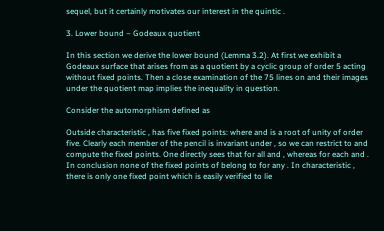sequel, but it certainly motivates our interest in the quintic .

3. Lower bound – Godeaux quotient

In this section we derive the lower bound (Lemma 3.2). At first we exhibit a Godeaux surface that arises from as a quotient by a cyclic group of order 5 acting without fixed points. Then a close examination of the 75 lines on and their images under the quotient map implies the inequality in question.

Consider the automorphism defined as

Outside characteristic , has five fixed points: where and is a root of unity of order five. Clearly each member of the pencil is invariant under , so we can restrict to and compute the fixed points. One directly sees that for all and , whereas for each and . In conclusion none of the fixed points of belong to for any . In characteristic , there is only one fixed point which is easily verified to lie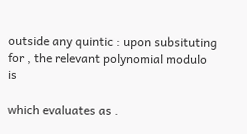outside any quintic : upon subsituting for , the relevant polynomial modulo is

which evaluates as .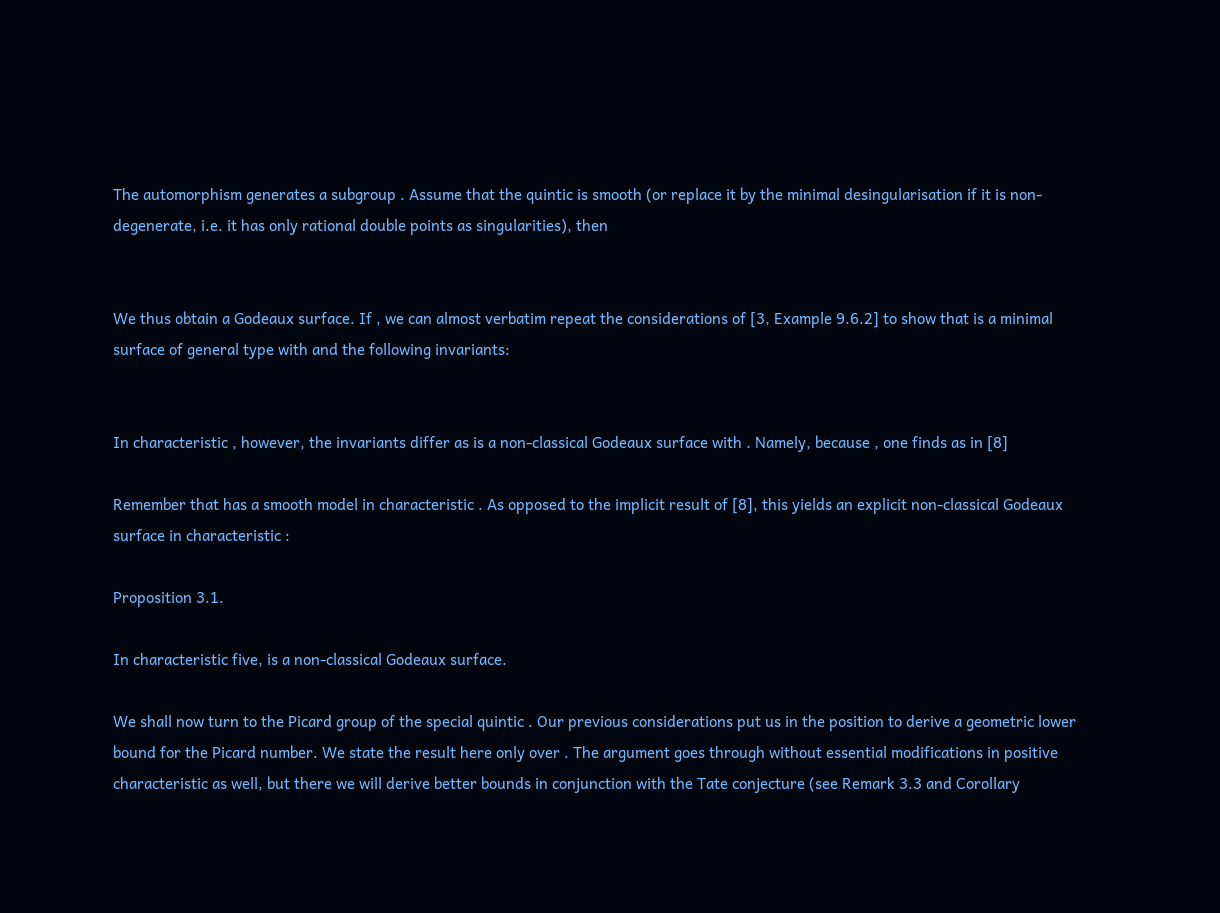The automorphism generates a subgroup . Assume that the quintic is smooth (or replace it by the minimal desingularisation if it is non-degenerate, i.e. it has only rational double points as singularities), then


We thus obtain a Godeaux surface. If , we can almost verbatim repeat the considerations of [3, Example 9.6.2] to show that is a minimal surface of general type with and the following invariants:


In characteristic , however, the invariants differ as is a non-classical Godeaux surface with . Namely, because , one finds as in [8]

Remember that has a smooth model in characteristic . As opposed to the implicit result of [8], this yields an explicit non-classical Godeaux surface in characteristic :

Proposition 3.1.

In characteristic five, is a non-classical Godeaux surface.

We shall now turn to the Picard group of the special quintic . Our previous considerations put us in the position to derive a geometric lower bound for the Picard number. We state the result here only over . The argument goes through without essential modifications in positive characteristic as well, but there we will derive better bounds in conjunction with the Tate conjecture (see Remark 3.3 and Corollary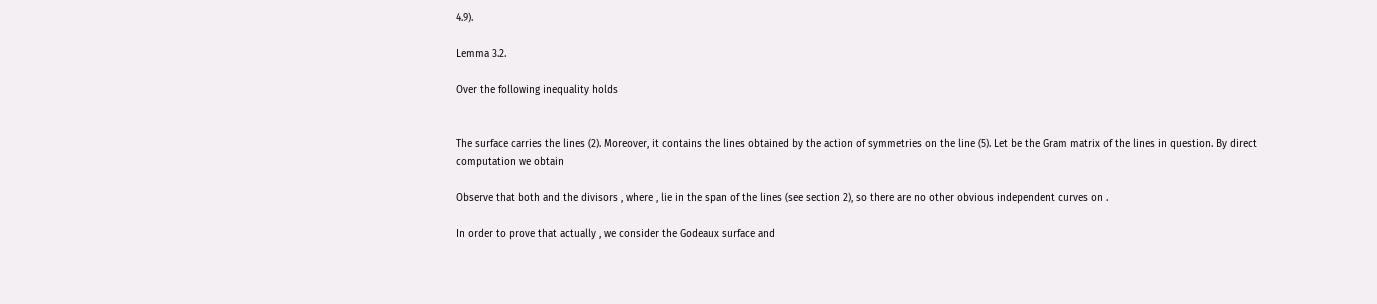4.9).

Lemma 3.2.

Over the following inequality holds


The surface carries the lines (2). Moreover, it contains the lines obtained by the action of symmetries on the line (5). Let be the Gram matrix of the lines in question. By direct computation we obtain

Observe that both and the divisors , where , lie in the span of the lines (see section 2), so there are no other obvious independent curves on .

In order to prove that actually , we consider the Godeaux surface and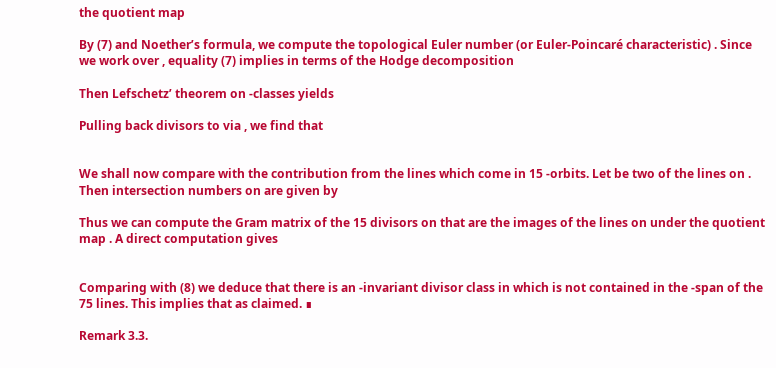the quotient map

By (7) and Noether’s formula, we compute the topological Euler number (or Euler-Poincaré characteristic) . Since we work over , equality (7) implies in terms of the Hodge decomposition

Then Lefschetz’ theorem on -classes yields

Pulling back divisors to via , we find that


We shall now compare with the contribution from the lines which come in 15 -orbits. Let be two of the lines on . Then intersection numbers on are given by

Thus we can compute the Gram matrix of the 15 divisors on that are the images of the lines on under the quotient map . A direct computation gives


Comparing with (8) we deduce that there is an -invariant divisor class in which is not contained in the -span of the 75 lines. This implies that as claimed. ∎

Remark 3.3.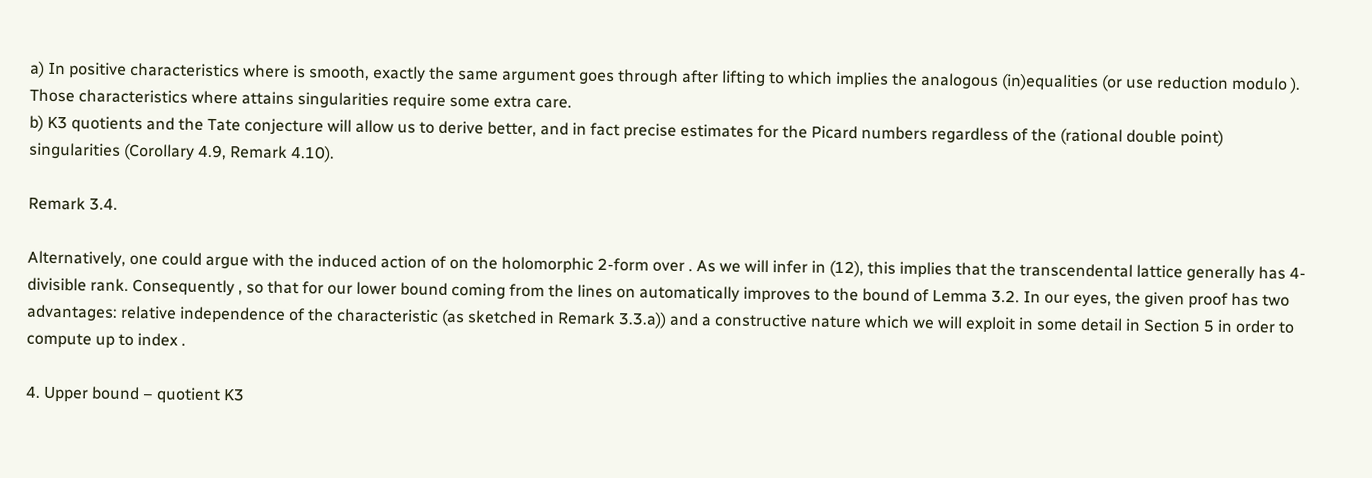a) In positive characteristics where is smooth, exactly the same argument goes through after lifting to which implies the analogous (in)equalities (or use reduction modulo ). Those characteristics where attains singularities require some extra care.
b) K3 quotients and the Tate conjecture will allow us to derive better, and in fact precise estimates for the Picard numbers regardless of the (rational double point) singularities (Corollary 4.9, Remark 4.10).

Remark 3.4.

Alternatively, one could argue with the induced action of on the holomorphic 2-form over . As we will infer in (12), this implies that the transcendental lattice generally has 4-divisible rank. Consequently , so that for our lower bound coming from the lines on automatically improves to the bound of Lemma 3.2. In our eyes, the given proof has two advantages: relative independence of the characteristic (as sketched in Remark 3.3.a)) and a constructive nature which we will exploit in some detail in Section 5 in order to compute up to index .

4. Upper bound – quotient K3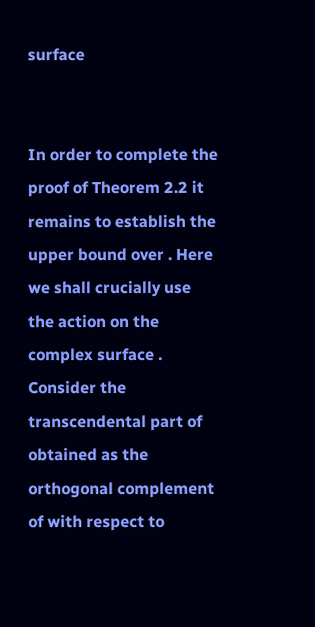surface


In order to complete the proof of Theorem 2.2 it remains to establish the upper bound over . Here we shall crucially use the action on the complex surface . Consider the transcendental part of obtained as the orthogonal complement of with respect to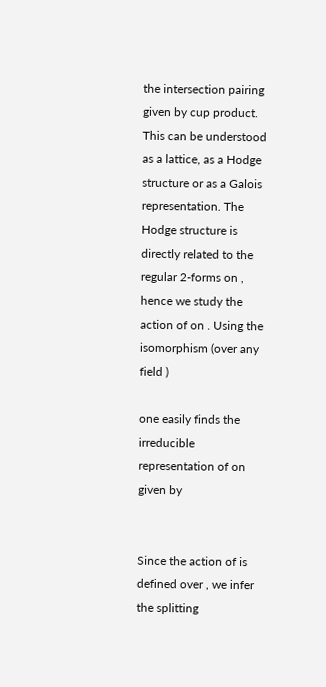the intersection pairing given by cup product. This can be understood as a lattice, as a Hodge structure or as a Galois representation. The Hodge structure is directly related to the regular 2-forms on , hence we study the action of on . Using the isomorphism (over any field )

one easily finds the irreducible representation of on given by


Since the action of is defined over , we infer the splitting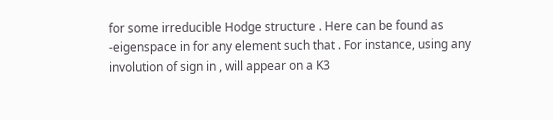for some irreducible Hodge structure . Here can be found as -eigenspace in for any element such that . For instance, using any involution of sign in , will appear on a K3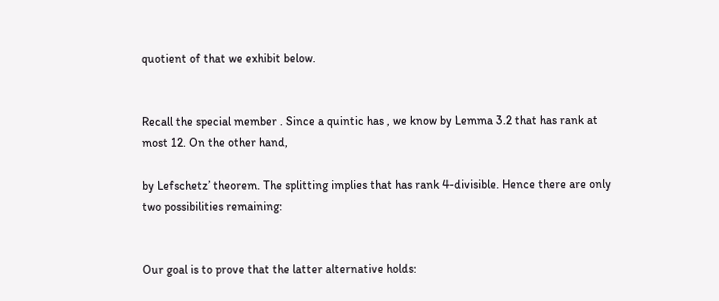quotient of that we exhibit below.


Recall the special member . Since a quintic has , we know by Lemma 3.2 that has rank at most 12. On the other hand,

by Lefschetz’ theorem. The splitting implies that has rank 4-divisible. Hence there are only two possibilities remaining:


Our goal is to prove that the latter alternative holds: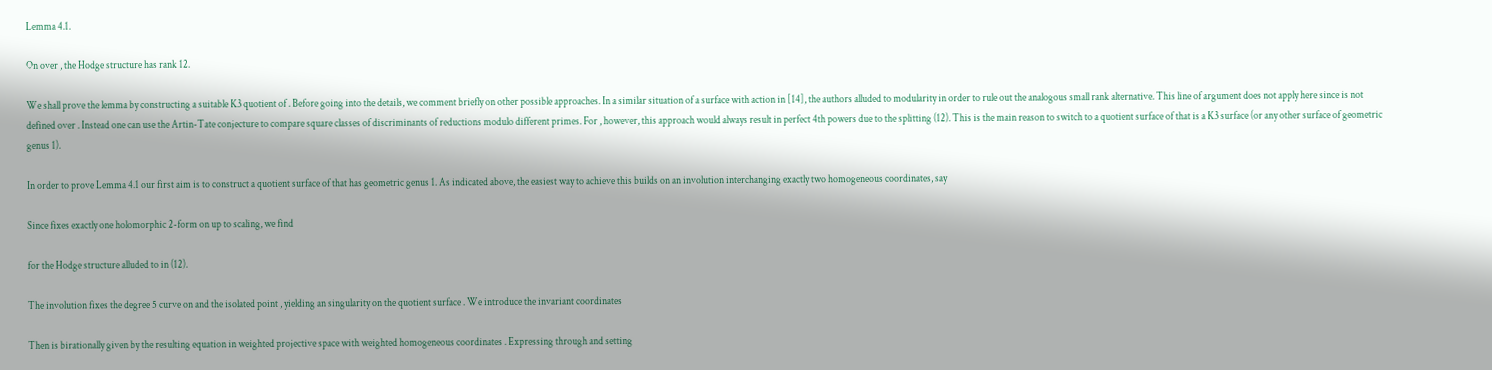Lemma 4.1.

On over , the Hodge structure has rank 12.

We shall prove the lemma by constructing a suitable K3 quotient of . Before going into the details, we comment briefly on other possible approaches. In a similar situation of a surface with action in [14], the authors alluded to modularity in order to rule out the analogous small rank alternative. This line of argument does not apply here since is not defined over . Instead one can use the Artin-Tate conjecture to compare square classes of discriminants of reductions modulo different primes. For , however, this approach would always result in perfect 4th powers due to the splitting (12). This is the main reason to switch to a quotient surface of that is a K3 surface (or any other surface of geometric genus 1).

In order to prove Lemma 4.1 our first aim is to construct a quotient surface of that has geometric genus 1. As indicated above, the easiest way to achieve this builds on an involution interchanging exactly two homogeneous coordinates, say

Since fixes exactly one holomorphic 2-form on up to scaling, we find

for the Hodge structure alluded to in (12).

The involution fixes the degree 5 curve on and the isolated point , yielding an singularity on the quotient surface . We introduce the invariant coordinates

Then is birationally given by the resulting equation in weighted projective space with weighted homogeneous coordinates . Expressing through and setting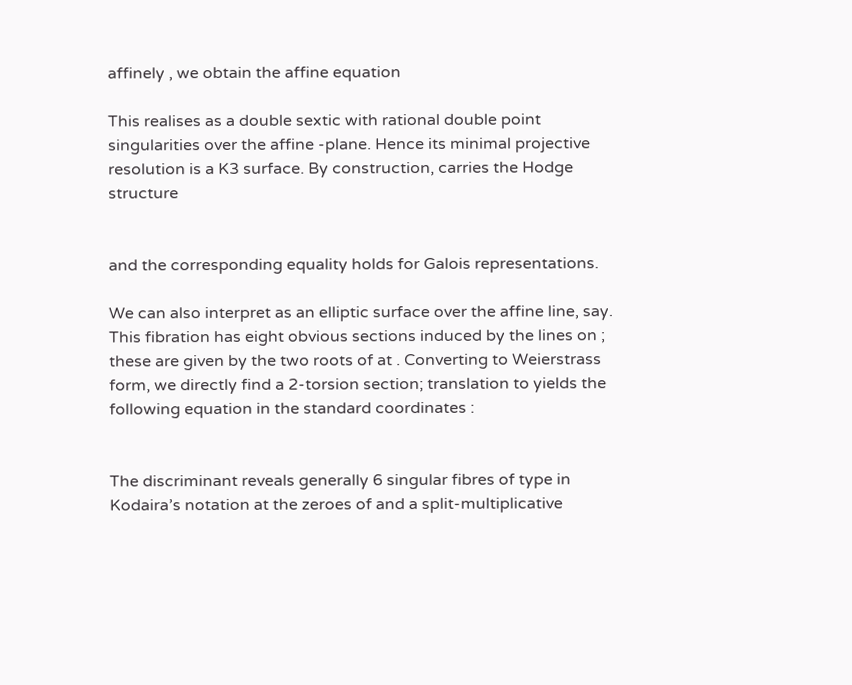affinely , we obtain the affine equation

This realises as a double sextic with rational double point singularities over the affine -plane. Hence its minimal projective resolution is a K3 surface. By construction, carries the Hodge structure


and the corresponding equality holds for Galois representations.

We can also interpret as an elliptic surface over the affine line, say. This fibration has eight obvious sections induced by the lines on ; these are given by the two roots of at . Converting to Weierstrass form, we directly find a 2-torsion section; translation to yields the following equation in the standard coordinates :


The discriminant reveals generally 6 singular fibres of type in Kodaira’s notation at the zeroes of and a split-multiplicative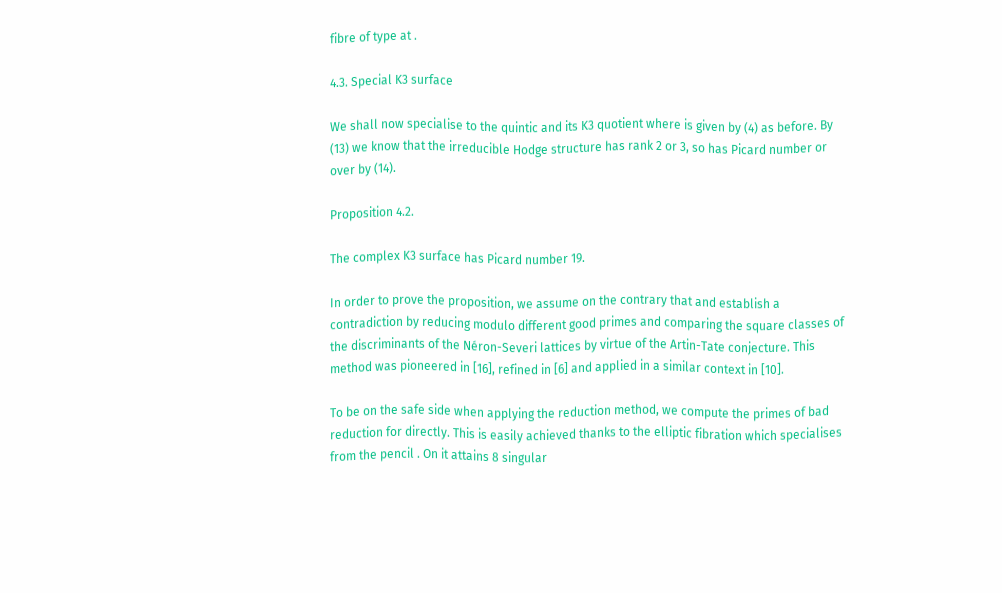fibre of type at .

4.3. Special K3 surface

We shall now specialise to the quintic and its K3 quotient where is given by (4) as before. By (13) we know that the irreducible Hodge structure has rank 2 or 3, so has Picard number or over by (14).

Proposition 4.2.

The complex K3 surface has Picard number 19.

In order to prove the proposition, we assume on the contrary that and establish a contradiction by reducing modulo different good primes and comparing the square classes of the discriminants of the Néron-Severi lattices by virtue of the Artin-Tate conjecture. This method was pioneered in [16], refined in [6] and applied in a similar context in [10].

To be on the safe side when applying the reduction method, we compute the primes of bad reduction for directly. This is easily achieved thanks to the elliptic fibration which specialises from the pencil . On it attains 8 singular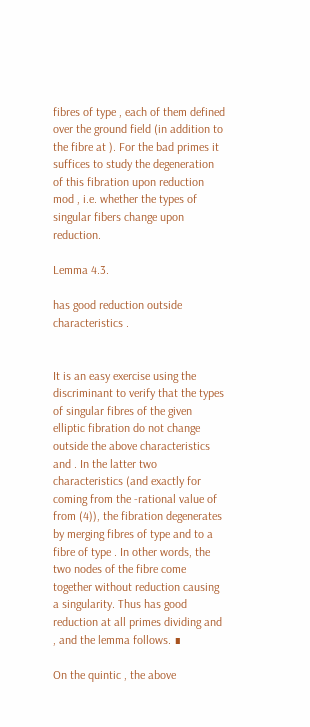fibres of type , each of them defined over the ground field (in addition to the fibre at ). For the bad primes it suffices to study the degeneration of this fibration upon reduction mod , i.e. whether the types of singular fibers change upon reduction.

Lemma 4.3.

has good reduction outside characteristics .


It is an easy exercise using the discriminant to verify that the types of singular fibres of the given elliptic fibration do not change outside the above characteristics and . In the latter two characteristics (and exactly for coming from the -rational value of from (4)), the fibration degenerates by merging fibres of type and to a fibre of type . In other words, the two nodes of the fibre come together without reduction causing a singularity. Thus has good reduction at all primes dividing and , and the lemma follows. ∎

On the quintic , the above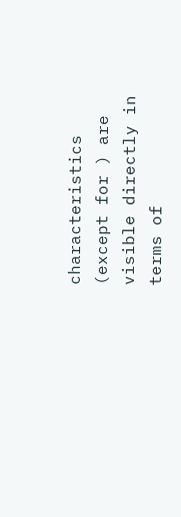characteristics (except for ) are visible directly in terms of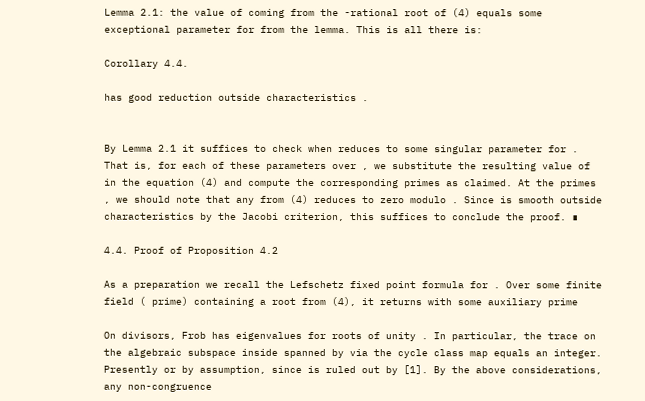Lemma 2.1: the value of coming from the -rational root of (4) equals some exceptional parameter for from the lemma. This is all there is:

Corollary 4.4.

has good reduction outside characteristics .


By Lemma 2.1 it suffices to check when reduces to some singular parameter for . That is, for each of these parameters over , we substitute the resulting value of in the equation (4) and compute the corresponding primes as claimed. At the primes , we should note that any from (4) reduces to zero modulo . Since is smooth outside characteristics by the Jacobi criterion, this suffices to conclude the proof. ∎

4.4. Proof of Proposition 4.2

As a preparation we recall the Lefschetz fixed point formula for . Over some finite field ( prime) containing a root from (4), it returns with some auxiliary prime

On divisors, Frob has eigenvalues for roots of unity . In particular, the trace on the algebraic subspace inside spanned by via the cycle class map equals an integer. Presently or by assumption, since is ruled out by [1]. By the above considerations, any non-congruence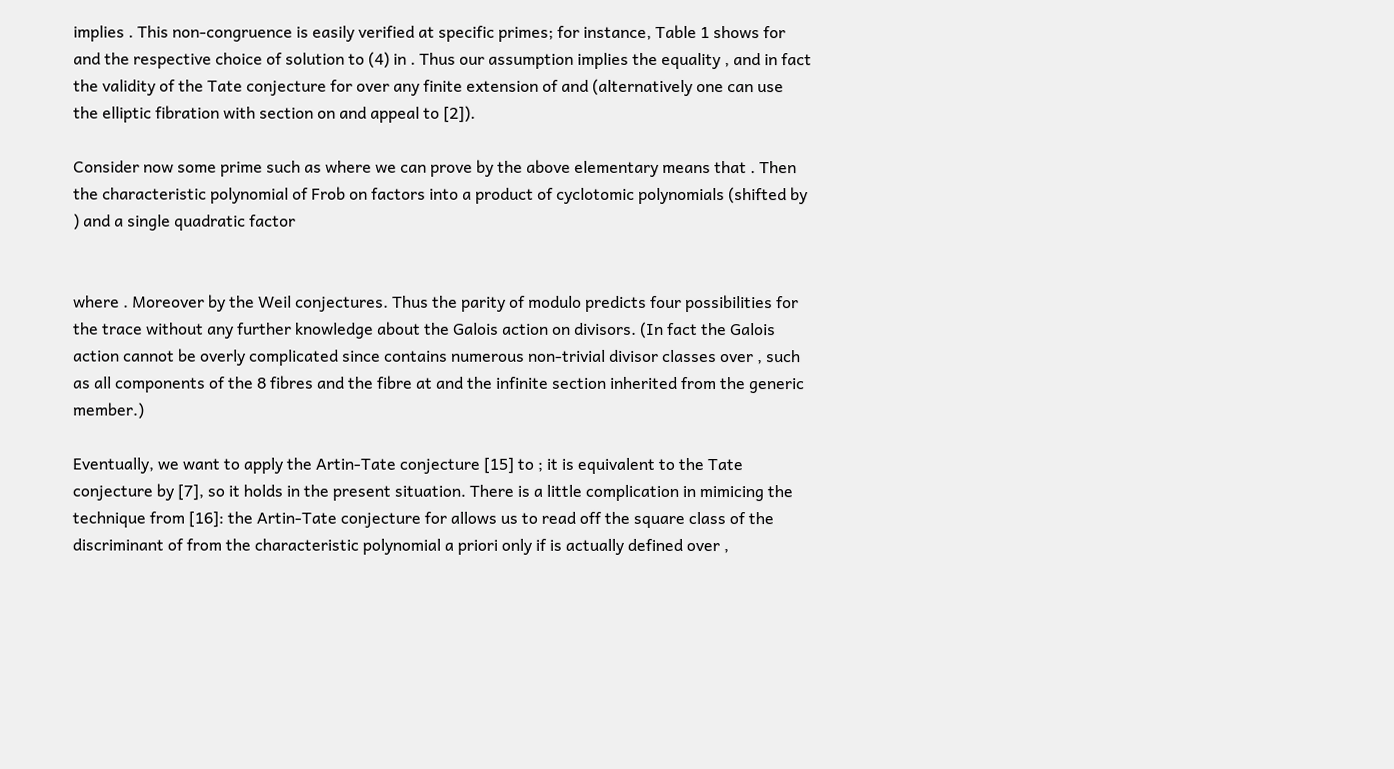implies . This non-congruence is easily verified at specific primes; for instance, Table 1 shows for and the respective choice of solution to (4) in . Thus our assumption implies the equality , and in fact the validity of the Tate conjecture for over any finite extension of and (alternatively one can use the elliptic fibration with section on and appeal to [2]).

Consider now some prime such as where we can prove by the above elementary means that . Then the characteristic polynomial of Frob on factors into a product of cyclotomic polynomials (shifted by ) and a single quadratic factor


where . Moreover by the Weil conjectures. Thus the parity of modulo predicts four possibilities for the trace without any further knowledge about the Galois action on divisors. (In fact the Galois action cannot be overly complicated since contains numerous non-trivial divisor classes over , such as all components of the 8 fibres and the fibre at and the infinite section inherited from the generic member.)

Eventually, we want to apply the Artin-Tate conjecture [15] to ; it is equivalent to the Tate conjecture by [7], so it holds in the present situation. There is a little complication in mimicing the technique from [16]: the Artin-Tate conjecture for allows us to read off the square class of the discriminant of from the characteristic polynomial a priori only if is actually defined over ,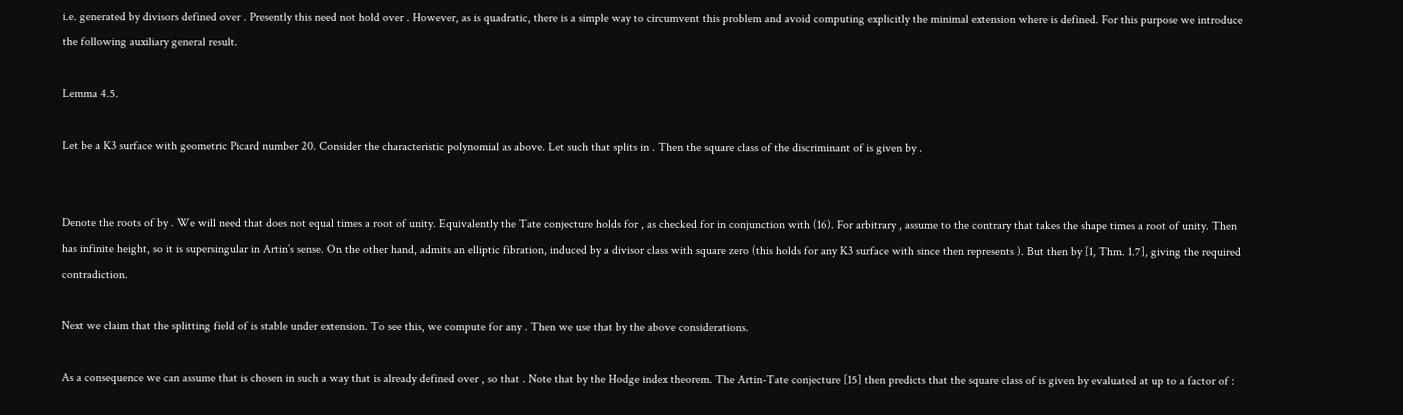i.e. generated by divisors defined over . Presently this need not hold over . However, as is quadratic, there is a simple way to circumvent this problem and avoid computing explicitly the minimal extension where is defined. For this purpose we introduce the following auxiliary general result.

Lemma 4.5.

Let be a K3 surface with geometric Picard number 20. Consider the characteristic polynomial as above. Let such that splits in . Then the square class of the discriminant of is given by .


Denote the roots of by . We will need that does not equal times a root of unity. Equivalently the Tate conjecture holds for , as checked for in conjunction with (16). For arbitrary , assume to the contrary that takes the shape times a root of unity. Then has infinite height, so it is supersingular in Artin’s sense. On the other hand, admits an elliptic fibration, induced by a divisor class with square zero (this holds for any K3 surface with since then represents ). But then by [1, Thm. 1.7], giving the required contradiction.

Next we claim that the splitting field of is stable under extension. To see this, we compute for any . Then we use that by the above considerations.

As a consequence we can assume that is chosen in such a way that is already defined over , so that . Note that by the Hodge index theorem. The Artin-Tate conjecture [15] then predicts that the square class of is given by evaluated at up to a factor of :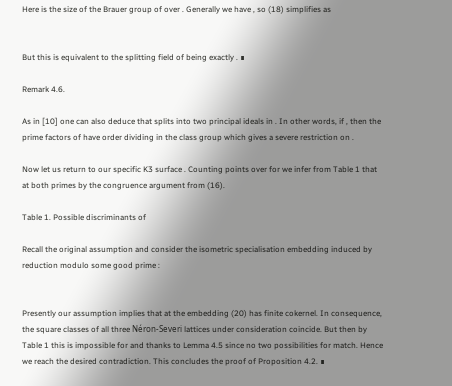Here is the size of the Brauer group of over . Generally we have , so (18) simplifies as


But this is equivalent to the splitting field of being exactly . ∎

Remark 4.6.

As in [10] one can also deduce that splits into two principal ideals in . In other words, if , then the prime factors of have order dividing in the class group which gives a severe restriction on .

Now let us return to our specific K3 surface . Counting points over for we infer from Table 1 that at both primes by the congruence argument from (16).

Table 1. Possible discriminants of

Recall the original assumption and consider the isometric specialisation embedding induced by reduction modulo some good prime :


Presently our assumption implies that at the embedding (20) has finite cokernel. In consequence, the square classes of all three Néron-Severi lattices under consideration coincide. But then by Table 1 this is impossible for and thanks to Lemma 4.5 since no two possibilities for match. Hence we reach the desired contradiction. This concludes the proof of Proposition 4.2. ∎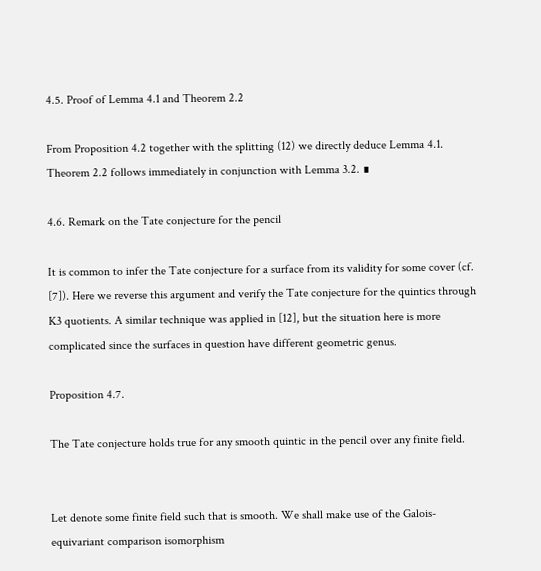4.5. Proof of Lemma 4.1 and Theorem 2.2

From Proposition 4.2 together with the splitting (12) we directly deduce Lemma 4.1. Theorem 2.2 follows immediately in conjunction with Lemma 3.2. ∎

4.6. Remark on the Tate conjecture for the pencil

It is common to infer the Tate conjecture for a surface from its validity for some cover (cf. [7]). Here we reverse this argument and verify the Tate conjecture for the quintics through K3 quotients. A similar technique was applied in [12], but the situation here is more complicated since the surfaces in question have different geometric genus.

Proposition 4.7.

The Tate conjecture holds true for any smooth quintic in the pencil over any finite field.


Let denote some finite field such that is smooth. We shall make use of the Galois-equivariant comparison isomorphism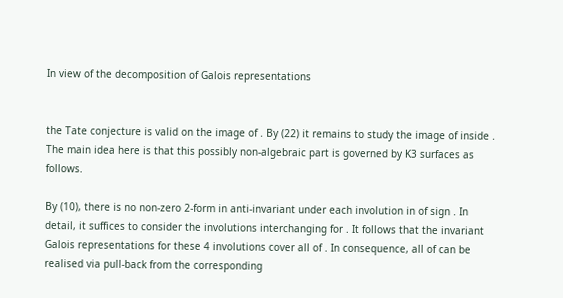In view of the decomposition of Galois representations


the Tate conjecture is valid on the image of . By (22) it remains to study the image of inside . The main idea here is that this possibly non-algebraic part is governed by K3 surfaces as follows.

By (10), there is no non-zero 2-form in anti-invariant under each involution in of sign . In detail, it suffices to consider the involutions interchanging for . It follows that the invariant Galois representations for these 4 involutions cover all of . In consequence, all of can be realised via pull-back from the corresponding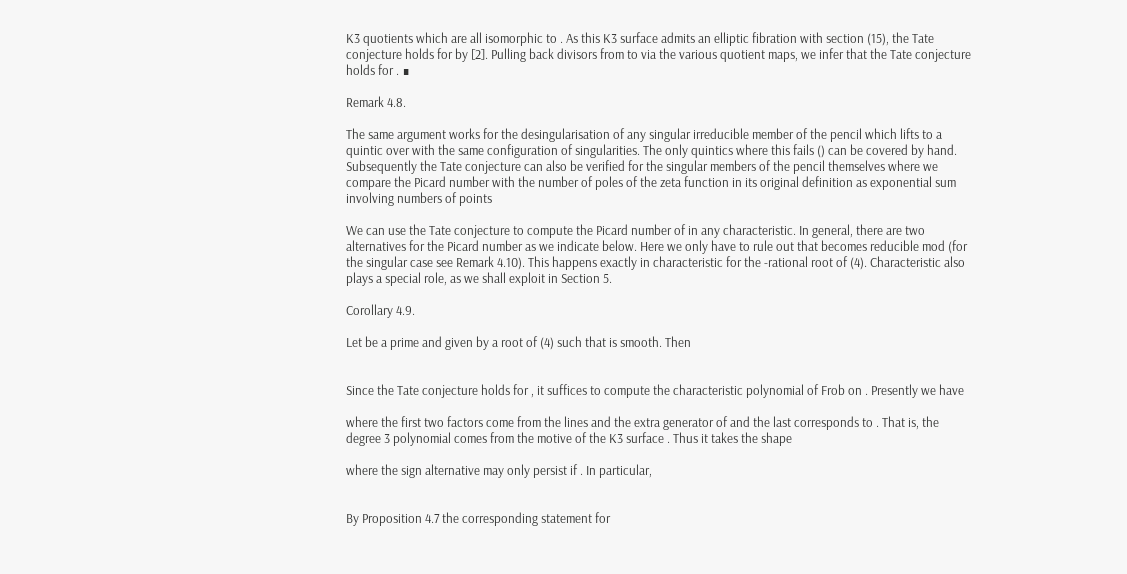K3 quotients which are all isomorphic to . As this K3 surface admits an elliptic fibration with section (15), the Tate conjecture holds for by [2]. Pulling back divisors from to via the various quotient maps, we infer that the Tate conjecture holds for . ∎

Remark 4.8.

The same argument works for the desingularisation of any singular irreducible member of the pencil which lifts to a quintic over with the same configuration of singularities. The only quintics where this fails () can be covered by hand. Subsequently the Tate conjecture can also be verified for the singular members of the pencil themselves where we compare the Picard number with the number of poles of the zeta function in its original definition as exponential sum involving numbers of points

We can use the Tate conjecture to compute the Picard number of in any characteristic. In general, there are two alternatives for the Picard number as we indicate below. Here we only have to rule out that becomes reducible mod (for the singular case see Remark 4.10). This happens exactly in characteristic for the -rational root of (4). Characteristic also plays a special role, as we shall exploit in Section 5.

Corollary 4.9.

Let be a prime and given by a root of (4) such that is smooth. Then


Since the Tate conjecture holds for , it suffices to compute the characteristic polynomial of Frob on . Presently we have

where the first two factors come from the lines and the extra generator of and the last corresponds to . That is, the degree 3 polynomial comes from the motive of the K3 surface . Thus it takes the shape

where the sign alternative may only persist if . In particular,


By Proposition 4.7 the corresponding statement for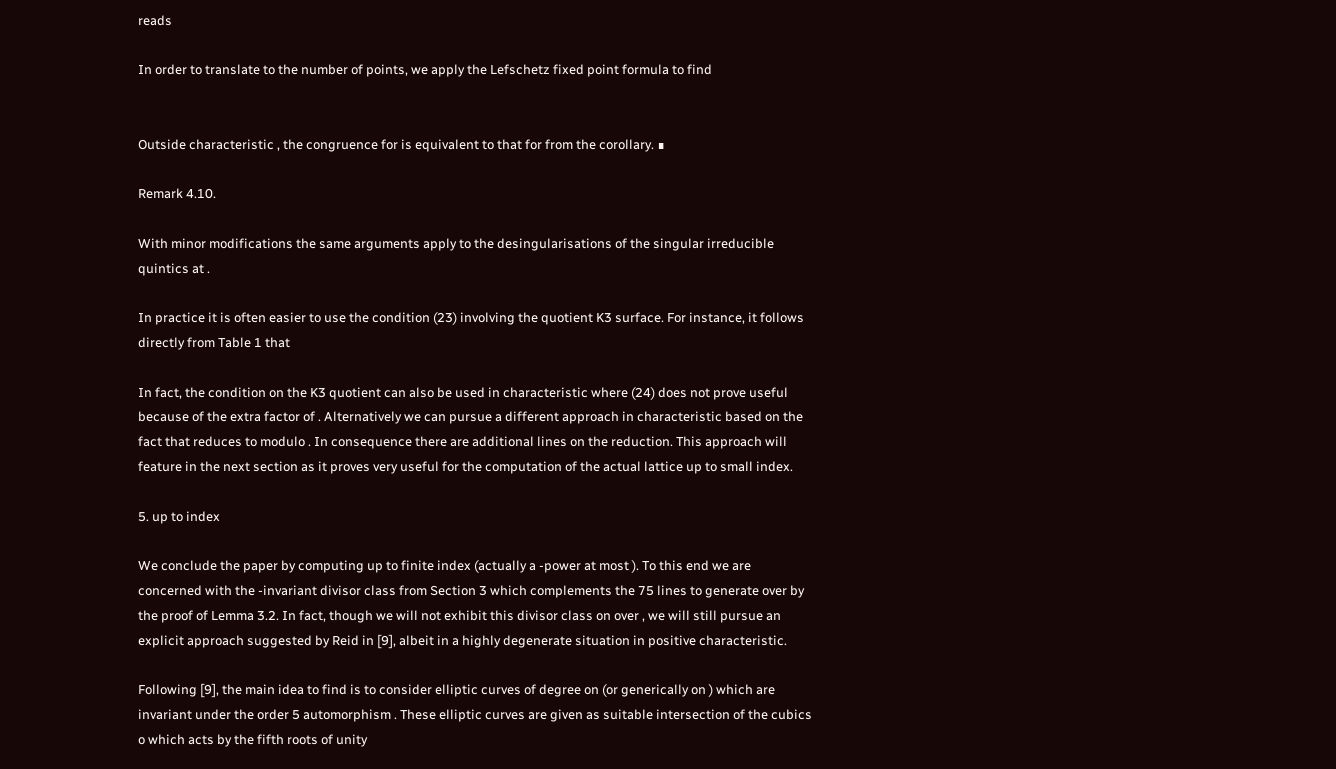reads

In order to translate to the number of points, we apply the Lefschetz fixed point formula to find


Outside characteristic , the congruence for is equivalent to that for from the corollary. ∎

Remark 4.10.

With minor modifications the same arguments apply to the desingularisations of the singular irreducible quintics at .

In practice it is often easier to use the condition (23) involving the quotient K3 surface. For instance, it follows directly from Table 1 that

In fact, the condition on the K3 quotient can also be used in characteristic where (24) does not prove useful because of the extra factor of . Alternatively we can pursue a different approach in characteristic based on the fact that reduces to modulo . In consequence there are additional lines on the reduction. This approach will feature in the next section as it proves very useful for the computation of the actual lattice up to small index.

5. up to index

We conclude the paper by computing up to finite index (actually a -power at most ). To this end we are concerned with the -invariant divisor class from Section 3 which complements the 75 lines to generate over by the proof of Lemma 3.2. In fact, though we will not exhibit this divisor class on over , we will still pursue an explicit approach suggested by Reid in [9], albeit in a highly degenerate situation in positive characteristic.

Following [9], the main idea to find is to consider elliptic curves of degree on (or generically on ) which are invariant under the order 5 automorphism . These elliptic curves are given as suitable intersection of the cubics o which acts by the fifth roots of unity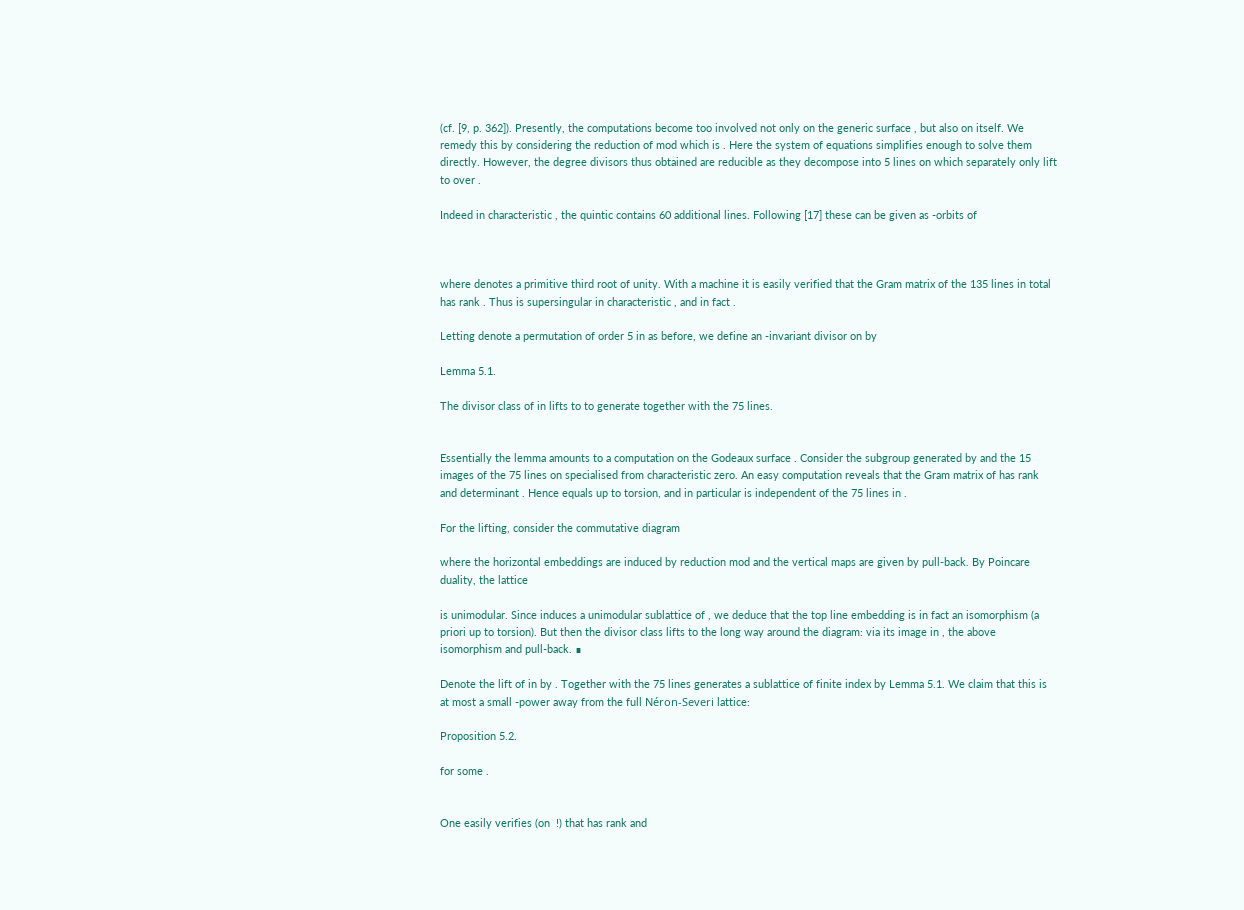(cf. [9, p. 362]). Presently, the computations become too involved not only on the generic surface , but also on itself. We remedy this by considering the reduction of mod which is . Here the system of equations simplifies enough to solve them directly. However, the degree divisors thus obtained are reducible as they decompose into 5 lines on which separately only lift to over .

Indeed in characteristic , the quintic contains 60 additional lines. Following [17] these can be given as -orbits of



where denotes a primitive third root of unity. With a machine it is easily verified that the Gram matrix of the 135 lines in total has rank . Thus is supersingular in characteristic , and in fact .

Letting denote a permutation of order 5 in as before, we define an -invariant divisor on by

Lemma 5.1.

The divisor class of in lifts to to generate together with the 75 lines.


Essentially the lemma amounts to a computation on the Godeaux surface . Consider the subgroup generated by and the 15 images of the 75 lines on specialised from characteristic zero. An easy computation reveals that the Gram matrix of has rank and determinant . Hence equals up to torsion, and in particular is independent of the 75 lines in .

For the lifting, consider the commutative diagram

where the horizontal embeddings are induced by reduction mod and the vertical maps are given by pull-back. By Poincare duality, the lattice

is unimodular. Since induces a unimodular sublattice of , we deduce that the top line embedding is in fact an isomorphism (a priori up to torsion). But then the divisor class lifts to the long way around the diagram: via its image in , the above isomorphism and pull-back. ∎

Denote the lift of in by . Together with the 75 lines generates a sublattice of finite index by Lemma 5.1. We claim that this is at most a small -power away from the full Néron-Severi lattice:

Proposition 5.2.

for some .


One easily verifies (on  !) that has rank and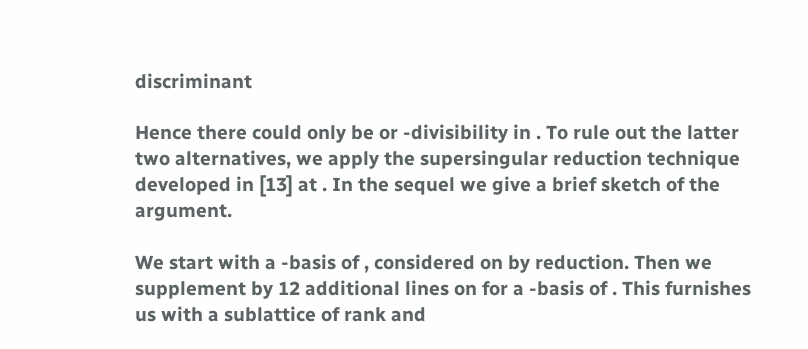discriminant

Hence there could only be or -divisibility in . To rule out the latter two alternatives, we apply the supersingular reduction technique developed in [13] at . In the sequel we give a brief sketch of the argument.

We start with a -basis of , considered on by reduction. Then we supplement by 12 additional lines on for a -basis of . This furnishes us with a sublattice of rank and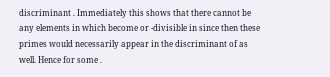discriminant . Immediately this shows that there cannot be any elements in which become or -divisible in since then these primes would necessarily appear in the discriminant of as well. Hence for some .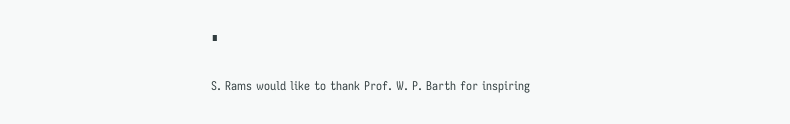∎


S. Rams would like to thank Prof. W. P. Barth for inspiring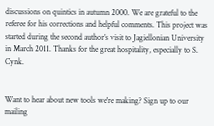discussions on quintics in autumn 2000. We are grateful to the referee for his corrections and helpful comments. This project was started during the second author’s visit to Jagiellonian University in March 2011. Thanks for the great hospitality, especially to S. Cynk.


Want to hear about new tools we're making? Sign up to our mailing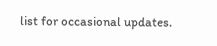list for occasional updates.